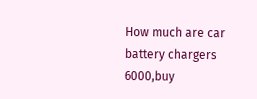How much are car battery chargers 6000,buy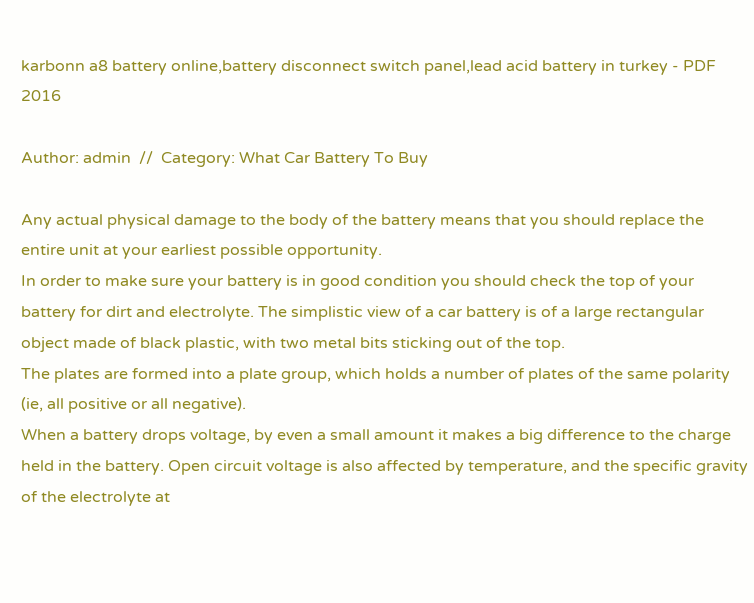karbonn a8 battery online,battery disconnect switch panel,lead acid battery in turkey - PDF 2016

Author: admin  //  Category: What Car Battery To Buy

Any actual physical damage to the body of the battery means that you should replace the entire unit at your earliest possible opportunity.
In order to make sure your battery is in good condition you should check the top of your battery for dirt and electrolyte. The simplistic view of a car battery is of a large rectangular object made of black plastic, with two metal bits sticking out of the top.
The plates are formed into a plate group, which holds a number of plates of the same polarity (ie, all positive or all negative).
When a battery drops voltage, by even a small amount it makes a big difference to the charge held in the battery. Open circuit voltage is also affected by temperature, and the specific gravity of the electrolyte at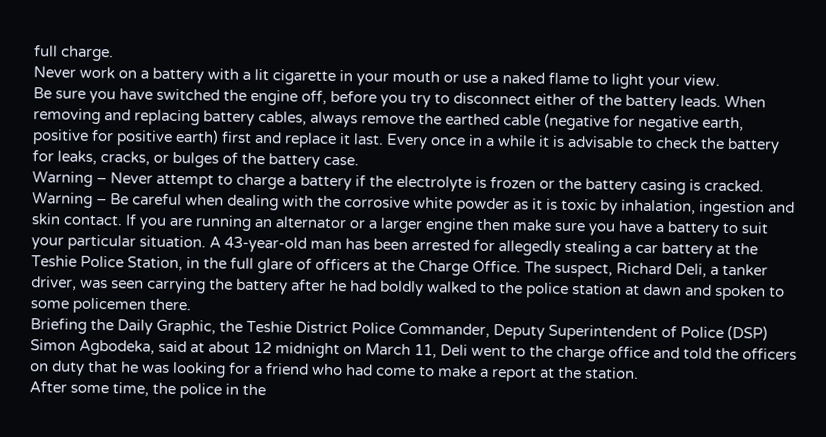full charge.
Never work on a battery with a lit cigarette in your mouth or use a naked flame to light your view.
Be sure you have switched the engine off, before you try to disconnect either of the battery leads. When removing and replacing battery cables, always remove the earthed cable (negative for negative earth, positive for positive earth) first and replace it last. Every once in a while it is advisable to check the battery for leaks, cracks, or bulges of the battery case.
Warning – Never attempt to charge a battery if the electrolyte is frozen or the battery casing is cracked. Warning – Be careful when dealing with the corrosive white powder as it is toxic by inhalation, ingestion and skin contact. If you are running an alternator or a larger engine then make sure you have a battery to suit your particular situation. A 43-year-old man has been arrested for allegedly stealing a car battery at the Teshie Police Station, in the full glare of officers at the Charge Office. The suspect, Richard Deli, a tanker driver, was seen carrying the battery after he had boldly walked to the police station at dawn and spoken to some policemen there.
Briefing the Daily Graphic, the Teshie District Police Commander, Deputy Superintendent of Police (DSP) Simon Agbodeka, said at about 12 midnight on March 11, Deli went to the charge office and told the officers on duty that he was looking for a friend who had come to make a report at the station.
After some time, the police in the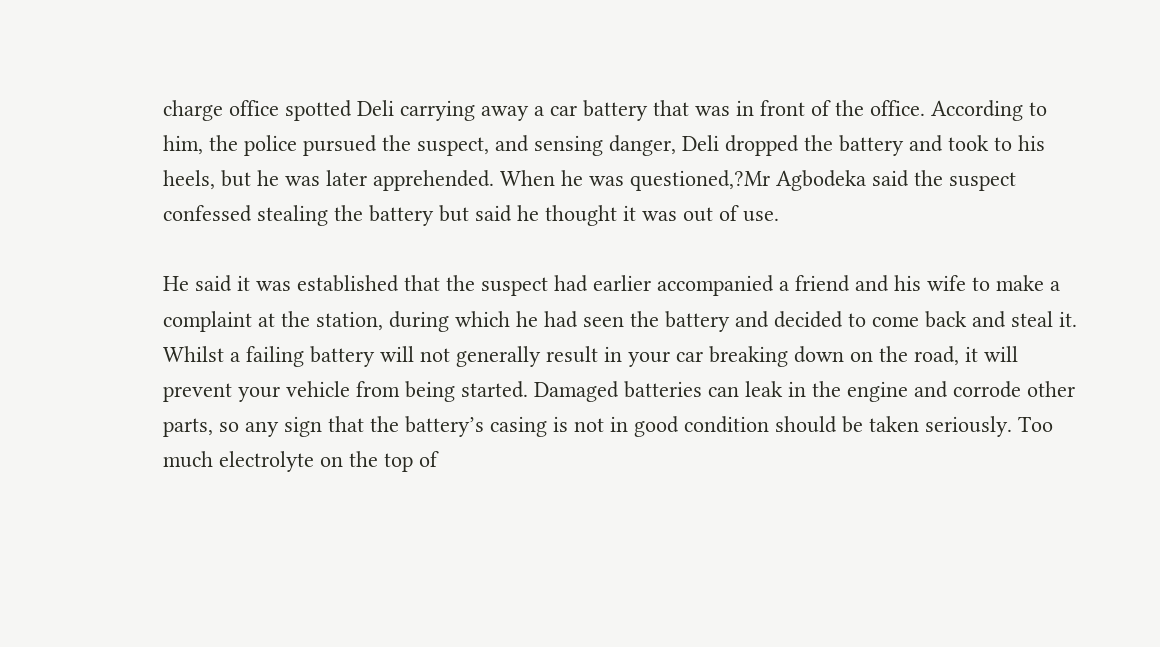charge office spotted Deli carrying away a car battery that was in front of the office. According to him, the police pursued the suspect, and sensing danger, Deli dropped the battery and took to his heels, but he was later apprehended. When he was questioned,?Mr Agbodeka said the suspect confessed stealing the battery but said he thought it was out of use.

He said it was established that the suspect had earlier accompanied a friend and his wife to make a complaint at the station, during which he had seen the battery and decided to come back and steal it. Whilst a failing battery will not generally result in your car breaking down on the road, it will prevent your vehicle from being started. Damaged batteries can leak in the engine and corrode other parts, so any sign that the battery’s casing is not in good condition should be taken seriously. Too much electrolyte on the top of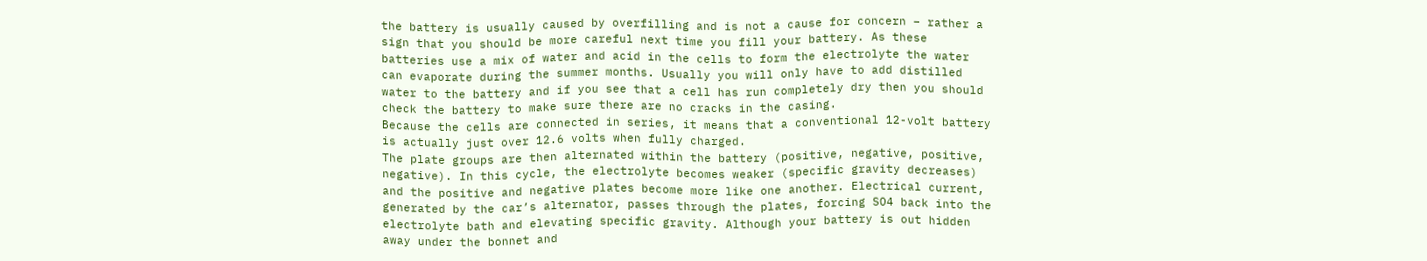the battery is usually caused by overfilling and is not a cause for concern – rather a sign that you should be more careful next time you fill your battery. As these batteries use a mix of water and acid in the cells to form the electrolyte the water can evaporate during the summer months. Usually you will only have to add distilled water to the battery and if you see that a cell has run completely dry then you should check the battery to make sure there are no cracks in the casing.
Because the cells are connected in series, it means that a conventional 12-volt battery is actually just over 12.6 volts when fully charged.
The plate groups are then alternated within the battery (positive, negative, positive, negative). In this cycle, the electrolyte becomes weaker (specific gravity decreases) and the positive and negative plates become more like one another. Electrical current, generated by the car’s alternator, passes through the plates, forcing SO4 back into the electrolyte bath and elevating specific gravity. Although your battery is out hidden away under the bonnet and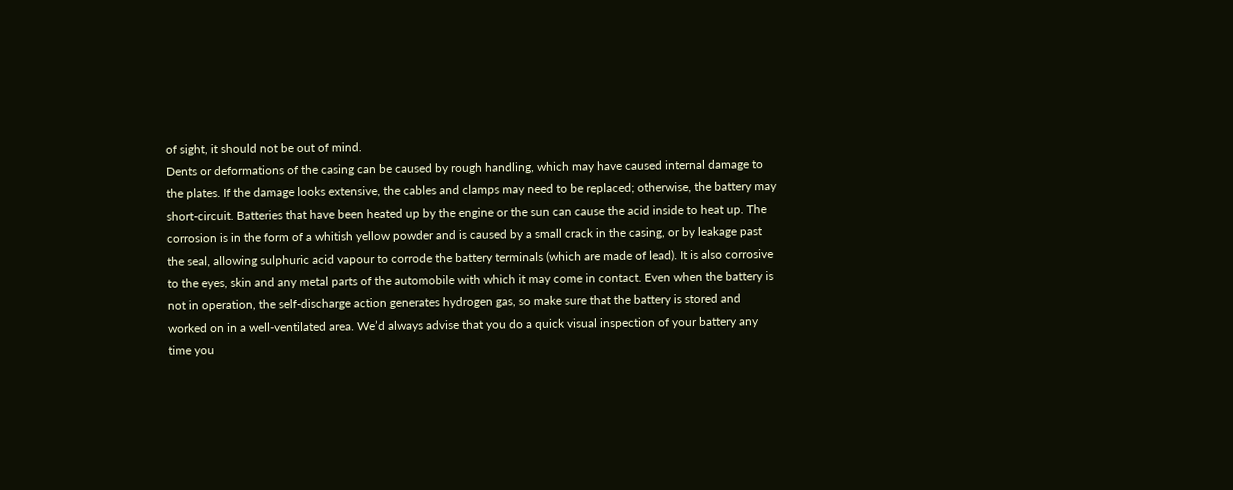of sight, it should not be out of mind.
Dents or deformations of the casing can be caused by rough handling, which may have caused internal damage to the plates. If the damage looks extensive, the cables and clamps may need to be replaced; otherwise, the battery may short-circuit. Batteries that have been heated up by the engine or the sun can cause the acid inside to heat up. The corrosion is in the form of a whitish yellow powder and is caused by a small crack in the casing, or by leakage past the seal, allowing sulphuric acid vapour to corrode the battery terminals (which are made of lead). It is also corrosive to the eyes, skin and any metal parts of the automobile with which it may come in contact. Even when the battery is not in operation, the self-discharge action generates hydrogen gas, so make sure that the battery is stored and worked on in a well-ventilated area. We’d always advise that you do a quick visual inspection of your battery any time you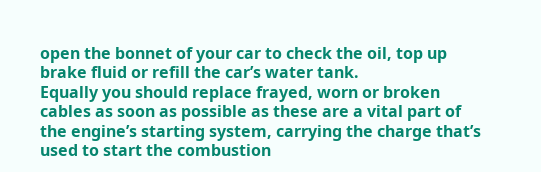open the bonnet of your car to check the oil, top up brake fluid or refill the car’s water tank.
Equally you should replace frayed, worn or broken cables as soon as possible as these are a vital part of the engine’s starting system, carrying the charge that’s used to start the combustion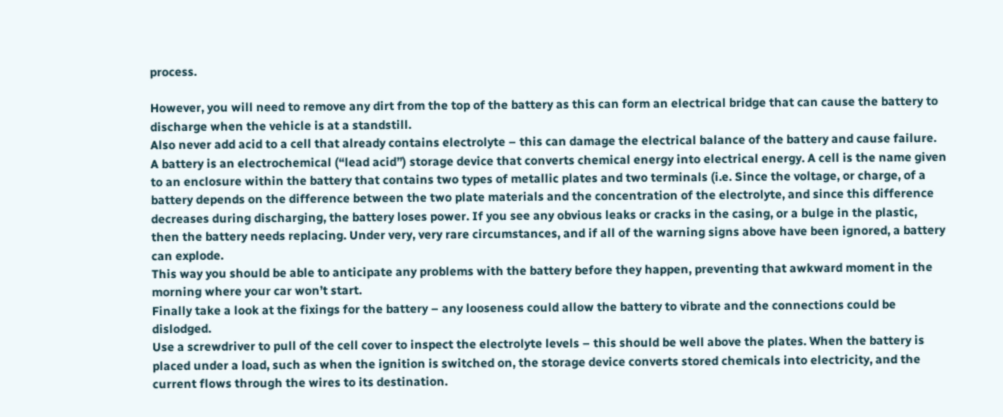process.

However, you will need to remove any dirt from the top of the battery as this can form an electrical bridge that can cause the battery to discharge when the vehicle is at a standstill.
Also never add acid to a cell that already contains electrolyte – this can damage the electrical balance of the battery and cause failure.
A battery is an electrochemical (“lead acid”) storage device that converts chemical energy into electrical energy. A cell is the name given to an enclosure within the battery that contains two types of metallic plates and two terminals (i.e. Since the voltage, or charge, of a battery depends on the difference between the two plate materials and the concentration of the electrolyte, and since this difference decreases during discharging, the battery loses power. If you see any obvious leaks or cracks in the casing, or a bulge in the plastic, then the battery needs replacing. Under very, very rare circumstances, and if all of the warning signs above have been ignored, a battery can explode.
This way you should be able to anticipate any problems with the battery before they happen, preventing that awkward moment in the morning where your car won’t start.
Finally take a look at the fixings for the battery – any looseness could allow the battery to vibrate and the connections could be dislodged.
Use a screwdriver to pull of the cell cover to inspect the electrolyte levels – this should be well above the plates. When the battery is placed under a load, such as when the ignition is switched on, the storage device converts stored chemicals into electricity, and the current flows through the wires to its destination.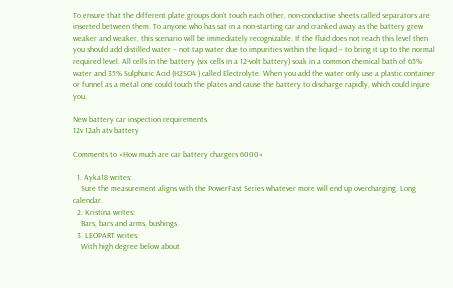To ensure that the different plate groups don’t touch each other, non-conductive sheets called separators are inserted between them. To anyone who has sat in a non-starting car and cranked away as the battery grew weaker and weaker, this scenario will be immediately recognizable. If the fluid does not reach this level then you should add distilled water – not tap water due to impurities within the liquid – to bring it up to the normal required level. All cells in the battery (six cells in a 12-volt battery) soak in a common chemical bath of 65% water and 35% Sulphuric Acid (H2SO4 ) called Electrolyte. When you add the water only use a plastic container or funnel as a metal one could touch the plates and cause the battery to discharge rapidly, which could injure you.

New battery car inspection requirements
12v 12ah atv battery

Comments to «How much are car battery chargers 6000»

  1. Ayka18 writes:
    Sure the measurement aligns with the PowerFast Series whatever more will end up overcharging. Long calendar.
  2. Kristina writes:
    Bars, bars and arms, bushings.
  3. LEOPART writes:
    With high degree below about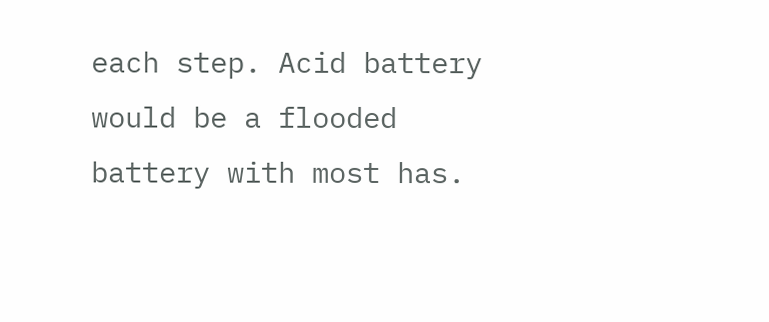each step. Acid battery would be a flooded battery with most has.